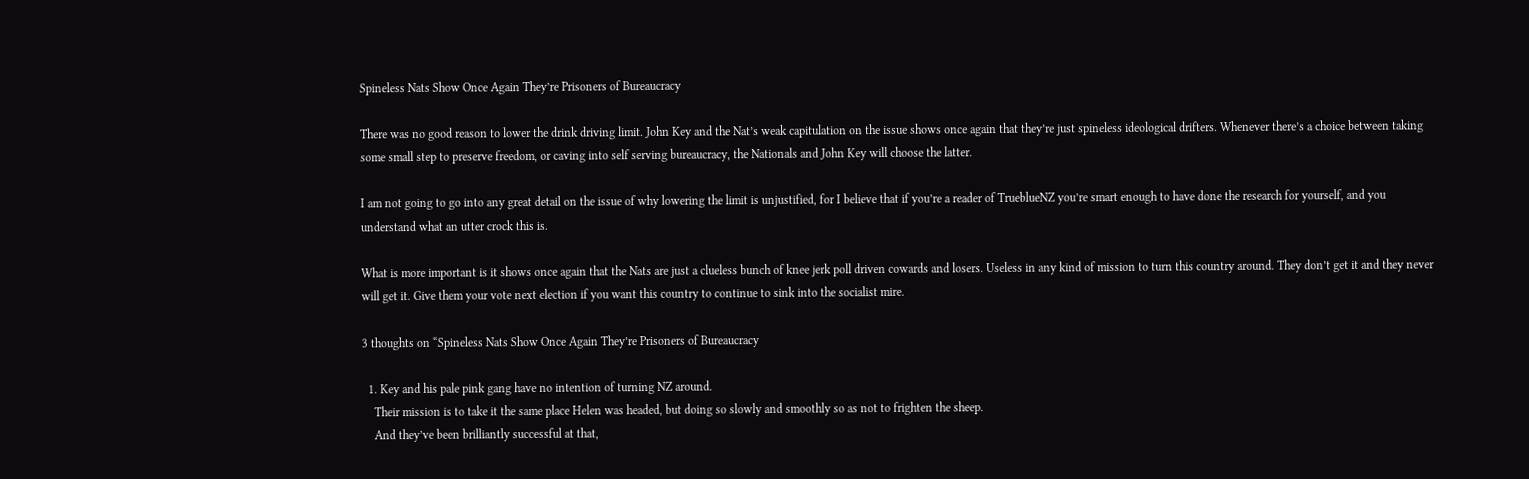Spineless Nats Show Once Again They’re Prisoners of Bureaucracy

There was no good reason to lower the drink driving limit. John Key and the Nat’s weak capitulation on the issue shows once again that they’re just spineless ideological drifters. Whenever there’s a choice between taking some small step to preserve freedom, or caving into self serving bureaucracy, the Nationals and John Key will choose the latter.

I am not going to go into any great detail on the issue of why lowering the limit is unjustified, for I believe that if you’re a reader of TrueblueNZ you’re smart enough to have done the research for yourself, and you understand what an utter crock this is.

What is more important is it shows once again that the Nats are just a clueless bunch of knee jerk poll driven cowards and losers. Useless in any kind of mission to turn this country around. They don’t get it and they never will get it. Give them your vote next election if you want this country to continue to sink into the socialist mire.

3 thoughts on “Spineless Nats Show Once Again They’re Prisoners of Bureaucracy

  1. Key and his pale pink gang have no intention of turning NZ around.
    Their mission is to take it the same place Helen was headed, but doing so slowly and smoothly so as not to frighten the sheep.
    And they’ve been brilliantly successful at that,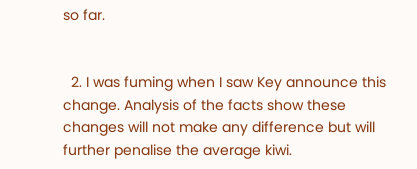so far.


  2. I was fuming when I saw Key announce this change. Analysis of the facts show these changes will not make any difference but will further penalise the average kiwi.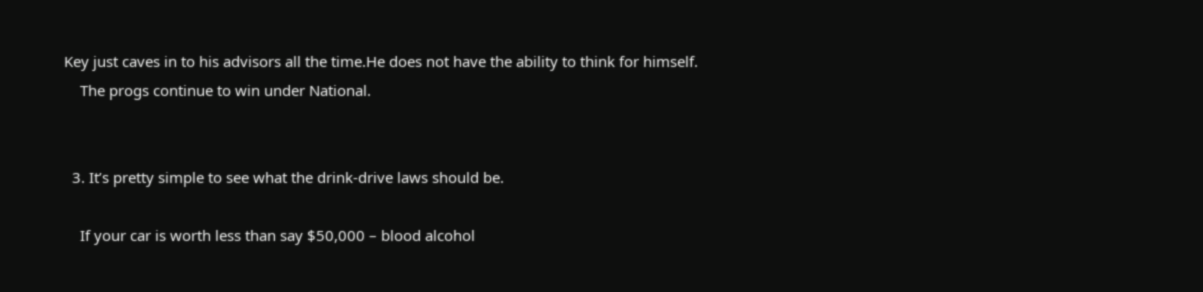Key just caves in to his advisors all the time.He does not have the ability to think for himself.
    The progs continue to win under National.


  3. It’s pretty simple to see what the drink-drive laws should be.

    If your car is worth less than say $50,000 – blood alcohol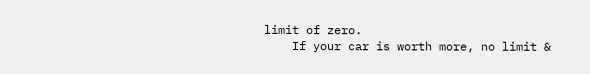limit of zero.
    If your car is worth more, no limit &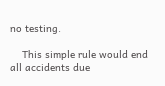no testing.

    This simple rule would end all accidents due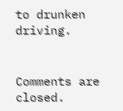to drunken driving.


Comments are closed.